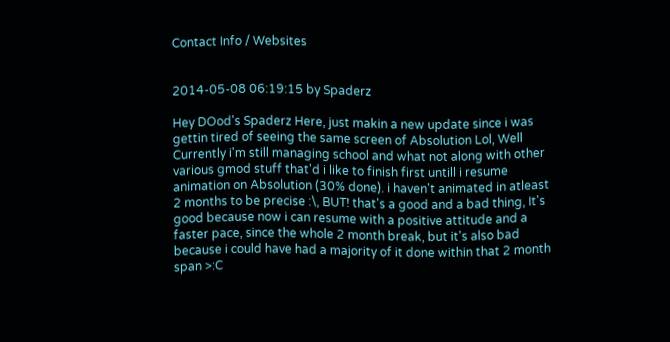Contact Info / Websites


2014-05-08 06:19:15 by Spaderz

Hey DOod's Spaderz Here, just makin a new update since i was gettin tired of seeing the same screen of Absolution Lol, Well Currently i'm still managing school and what not along with other various gmod stuff that'd i like to finish first untill i resume animation on Absolution (30% done). i haven't animated in atleast 2 months to be precise :\, BUT! that's a good and a bad thing, It's good because now i can resume with a positive attitude and a faster pace, since the whole 2 month break, but it's also bad because i could have had a majority of it done within that 2 month span >:C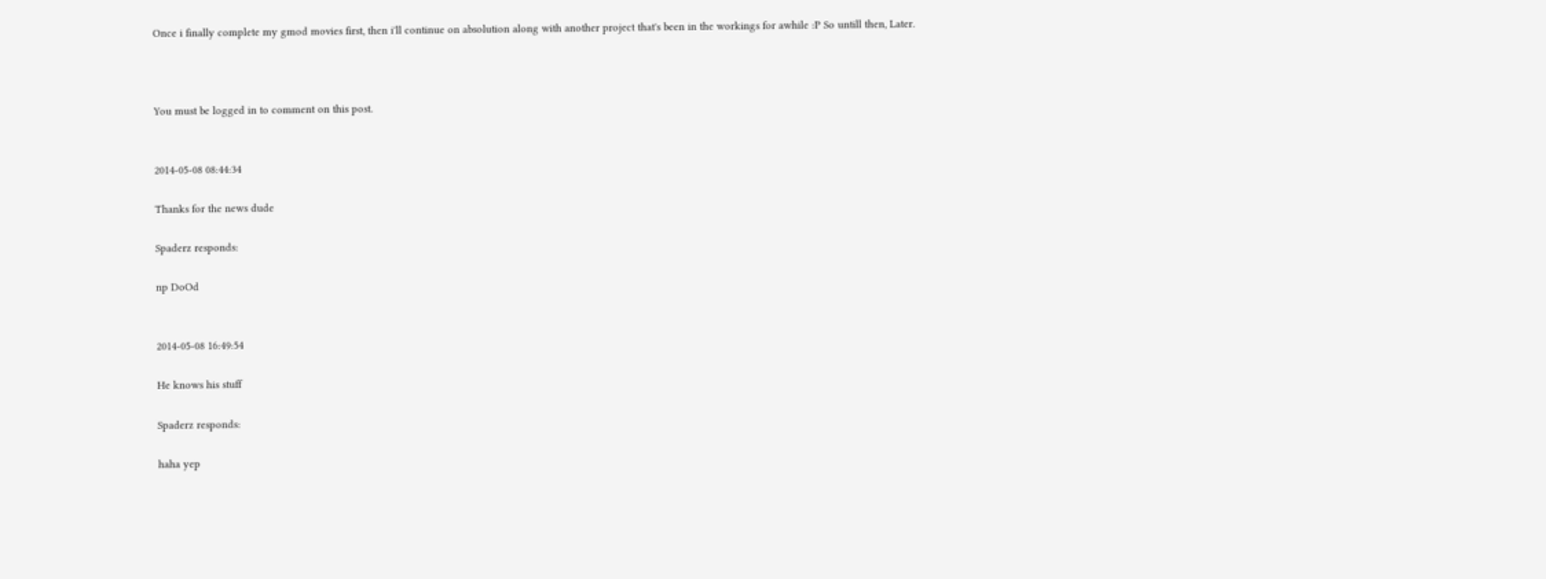Once i finally complete my gmod movies first, then i'll continue on absolution along with another project that's been in the workings for awhile :P So untill then, Later.



You must be logged in to comment on this post.


2014-05-08 08:44:34

Thanks for the news dude

Spaderz responds:

np DoOd


2014-05-08 16:49:54

He knows his stuff

Spaderz responds:

haha yep